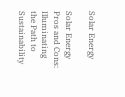Solar Energy

Solar Energy Pros and Cons: Illuminating the Path to Sustainability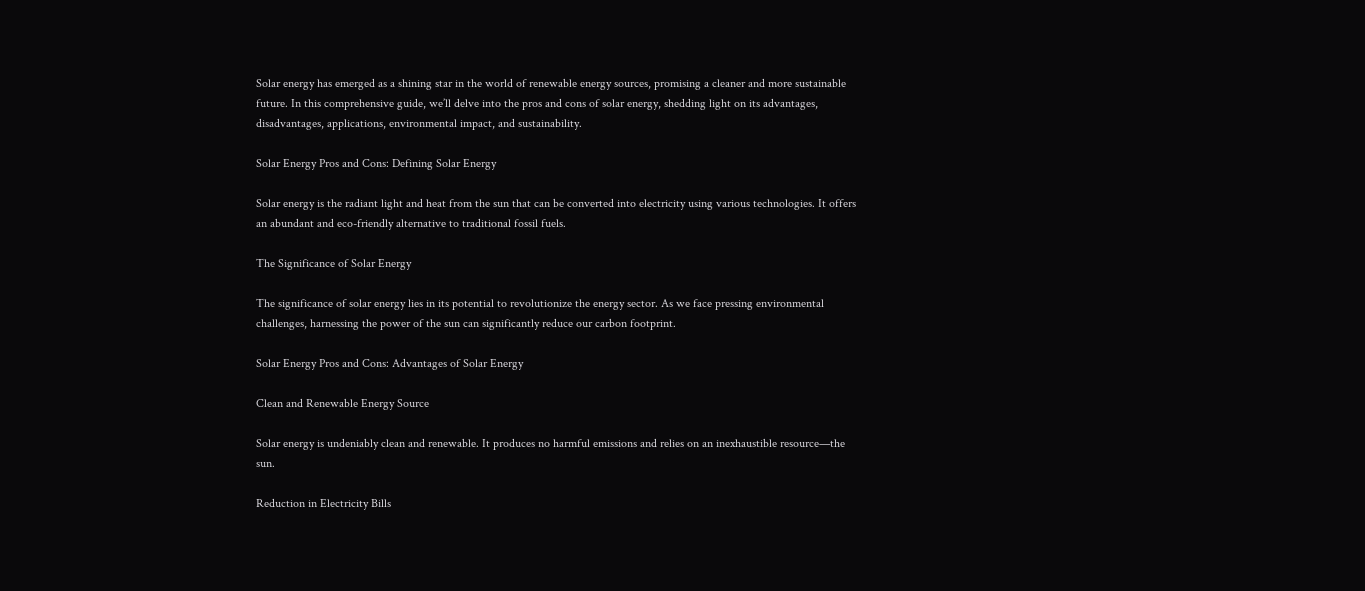Solar energy has emerged as a shining star in the world of renewable energy sources, promising a cleaner and more sustainable future. In this comprehensive guide, we’ll delve into the pros and cons of solar energy, shedding light on its advantages, disadvantages, applications, environmental impact, and sustainability.

Solar Energy Pros and Cons: Defining Solar Energy

Solar energy is the radiant light and heat from the sun that can be converted into electricity using various technologies. It offers an abundant and eco-friendly alternative to traditional fossil fuels.

The Significance of Solar Energy

The significance of solar energy lies in its potential to revolutionize the energy sector. As we face pressing environmental challenges, harnessing the power of the sun can significantly reduce our carbon footprint.

Solar Energy Pros and Cons: Advantages of Solar Energy

Clean and Renewable Energy Source

Solar energy is undeniably clean and renewable. It produces no harmful emissions and relies on an inexhaustible resource—the sun.

Reduction in Electricity Bills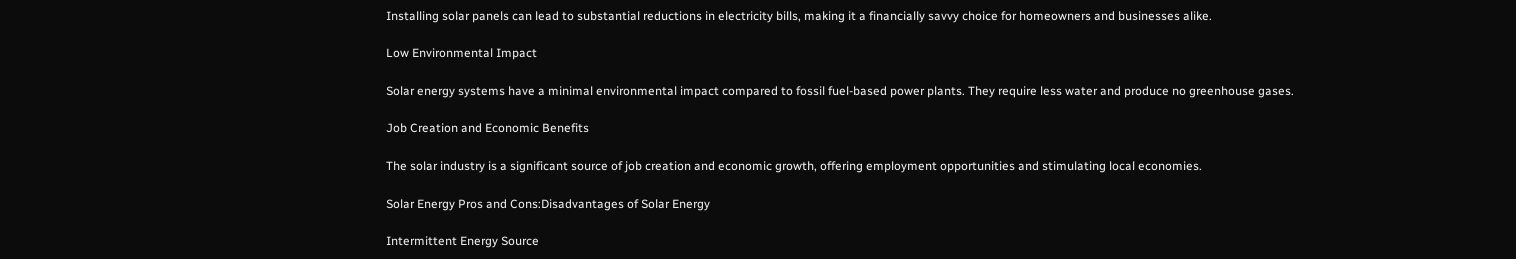Installing solar panels can lead to substantial reductions in electricity bills, making it a financially savvy choice for homeowners and businesses alike.

Low Environmental Impact

Solar energy systems have a minimal environmental impact compared to fossil fuel-based power plants. They require less water and produce no greenhouse gases.

Job Creation and Economic Benefits

The solar industry is a significant source of job creation and economic growth, offering employment opportunities and stimulating local economies.

Solar Energy Pros and Cons:Disadvantages of Solar Energy

Intermittent Energy Source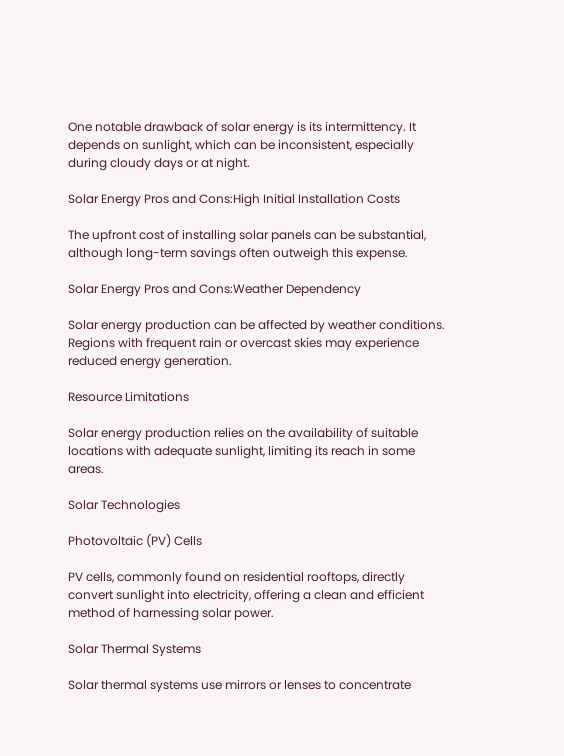One notable drawback of solar energy is its intermittency. It depends on sunlight, which can be inconsistent, especially during cloudy days or at night.

Solar Energy Pros and Cons:High Initial Installation Costs

The upfront cost of installing solar panels can be substantial, although long-term savings often outweigh this expense.

Solar Energy Pros and Cons:Weather Dependency

Solar energy production can be affected by weather conditions. Regions with frequent rain or overcast skies may experience reduced energy generation.

Resource Limitations

Solar energy production relies on the availability of suitable locations with adequate sunlight, limiting its reach in some areas.

Solar Technologies

Photovoltaic (PV) Cells

PV cells, commonly found on residential rooftops, directly convert sunlight into electricity, offering a clean and efficient method of harnessing solar power.

Solar Thermal Systems

Solar thermal systems use mirrors or lenses to concentrate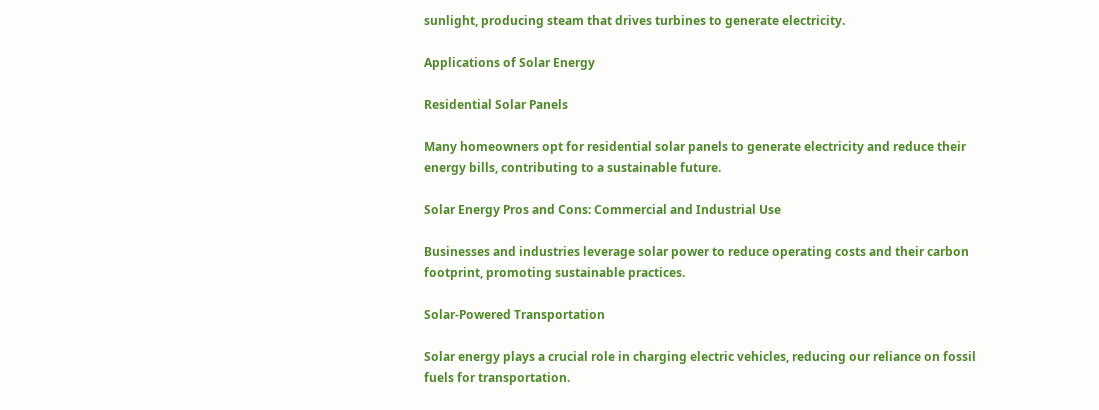sunlight, producing steam that drives turbines to generate electricity.

Applications of Solar Energy

Residential Solar Panels

Many homeowners opt for residential solar panels to generate electricity and reduce their energy bills, contributing to a sustainable future.

Solar Energy Pros and Cons: Commercial and Industrial Use

Businesses and industries leverage solar power to reduce operating costs and their carbon footprint, promoting sustainable practices.

Solar-Powered Transportation

Solar energy plays a crucial role in charging electric vehicles, reducing our reliance on fossil fuels for transportation.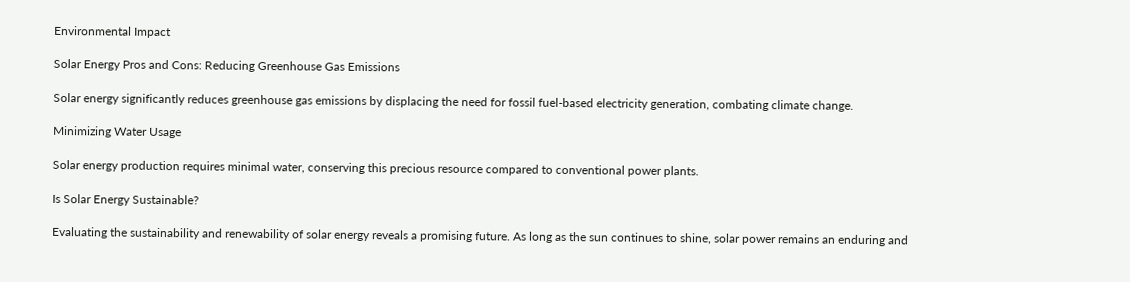Environmental Impact

Solar Energy Pros and Cons: Reducing Greenhouse Gas Emissions

Solar energy significantly reduces greenhouse gas emissions by displacing the need for fossil fuel-based electricity generation, combating climate change.

Minimizing Water Usage

Solar energy production requires minimal water, conserving this precious resource compared to conventional power plants.

Is Solar Energy Sustainable?

Evaluating the sustainability and renewability of solar energy reveals a promising future. As long as the sun continues to shine, solar power remains an enduring and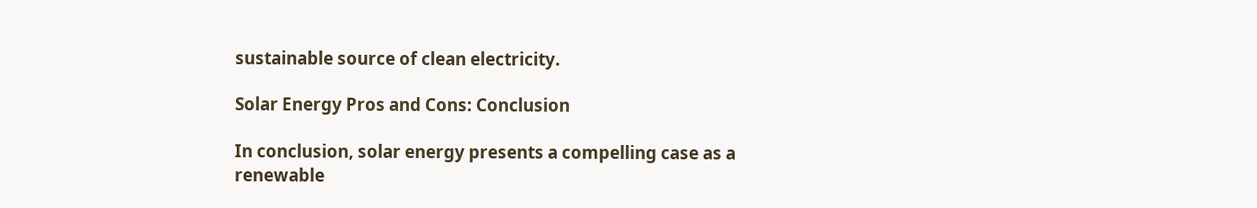sustainable source of clean electricity.

Solar Energy Pros and Cons: Conclusion

In conclusion, solar energy presents a compelling case as a renewable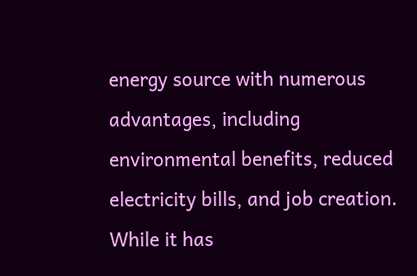energy source with numerous advantages, including environmental benefits, reduced electricity bills, and job creation. While it has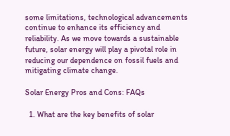some limitations, technological advancements continue to enhance its efficiency and reliability. As we move towards a sustainable future, solar energy will play a pivotal role in reducing our dependence on fossil fuels and mitigating climate change.

Solar Energy Pros and Cons: FAQs

  1. What are the key benefits of solar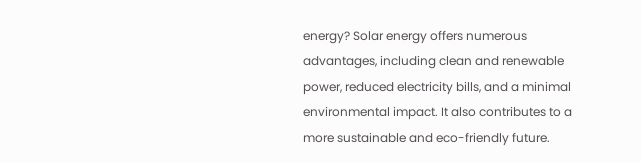energy? Solar energy offers numerous advantages, including clean and renewable power, reduced electricity bills, and a minimal environmental impact. It also contributes to a more sustainable and eco-friendly future.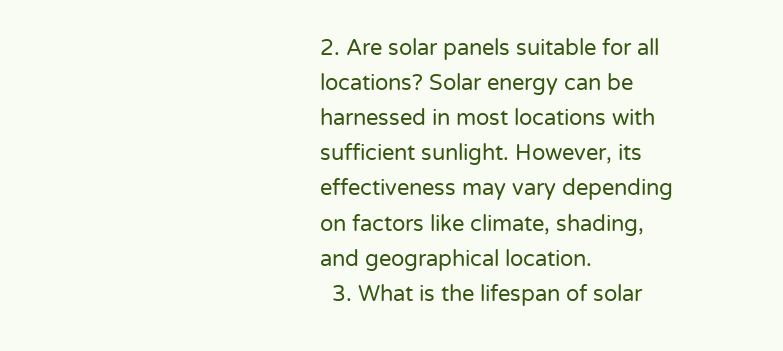2. Are solar panels suitable for all locations? Solar energy can be harnessed in most locations with sufficient sunlight. However, its effectiveness may vary depending on factors like climate, shading, and geographical location.
  3. What is the lifespan of solar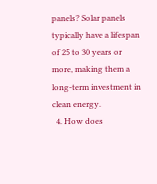panels? Solar panels typically have a lifespan of 25 to 30 years or more, making them a long-term investment in clean energy.
  4. How does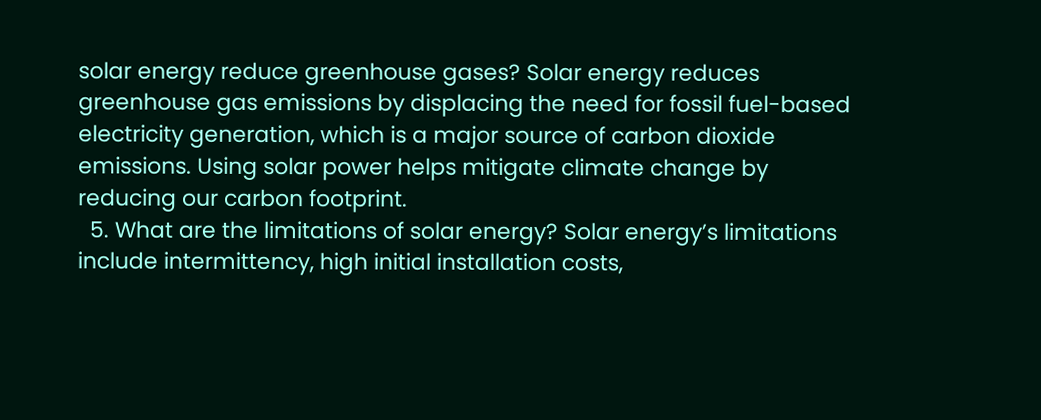solar energy reduce greenhouse gases? Solar energy reduces greenhouse gas emissions by displacing the need for fossil fuel-based electricity generation, which is a major source of carbon dioxide emissions. Using solar power helps mitigate climate change by reducing our carbon footprint.
  5. What are the limitations of solar energy? Solar energy’s limitations include intermittency, high initial installation costs,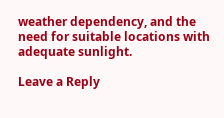weather dependency, and the need for suitable locations with adequate sunlight.

Leave a Reply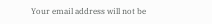Your email address will not be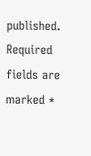published. Required fields are marked *